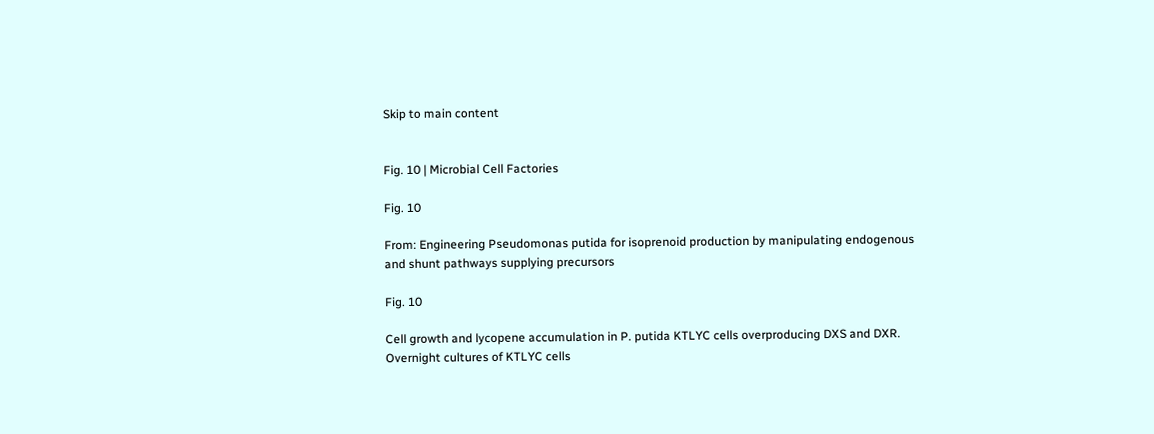Skip to main content


Fig. 10 | Microbial Cell Factories

Fig. 10

From: Engineering Pseudomonas putida for isoprenoid production by manipulating endogenous and shunt pathways supplying precursors

Fig. 10

Cell growth and lycopene accumulation in P. putida KTLYC cells overproducing DXS and DXR. Overnight cultures of KTLYC cells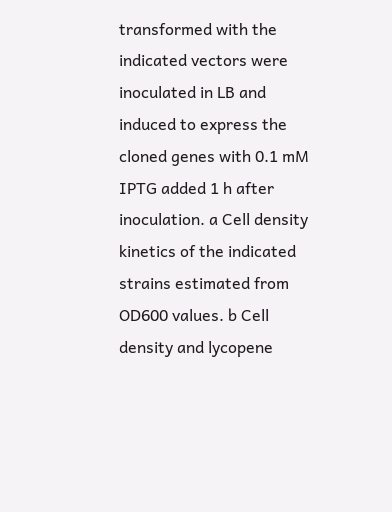transformed with the indicated vectors were inoculated in LB and induced to express the cloned genes with 0.1 mM IPTG added 1 h after inoculation. a Cell density kinetics of the indicated strains estimated from OD600 values. b Cell density and lycopene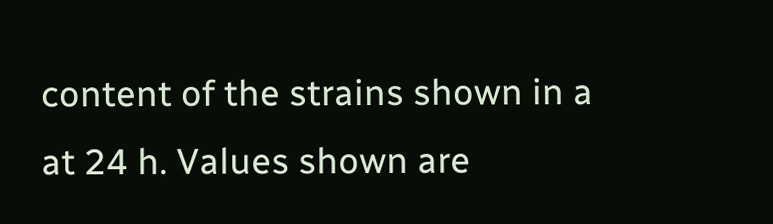content of the strains shown in a at 24 h. Values shown are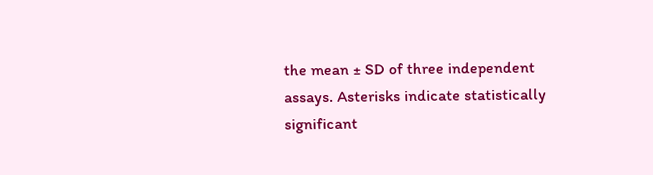the mean ± SD of three independent assays. Asterisks indicate statistically significant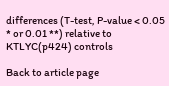differences (T-test, P-value < 0.05 * or 0.01 **) relative to KTLYC(p424) controls

Back to article page